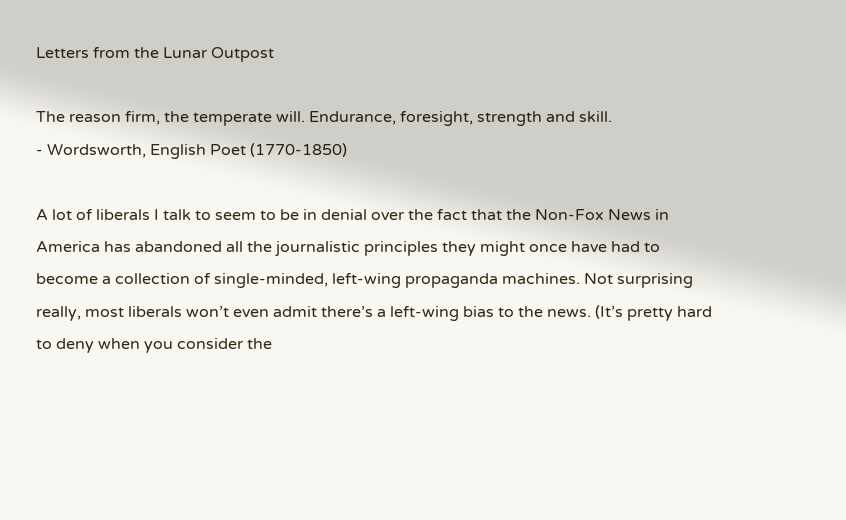Letters from the Lunar Outpost

The reason firm, the temperate will. Endurance, foresight, strength and skill.
- Wordsworth, English Poet (1770-1850)

A lot of liberals I talk to seem to be in denial over the fact that the Non-Fox News in America has abandoned all the journalistic principles they might once have had to become a collection of single-minded, left-wing propaganda machines. Not surprising really, most liberals won’t even admit there’s a left-wing bias to the news. (It’s pretty hard to deny when you consider the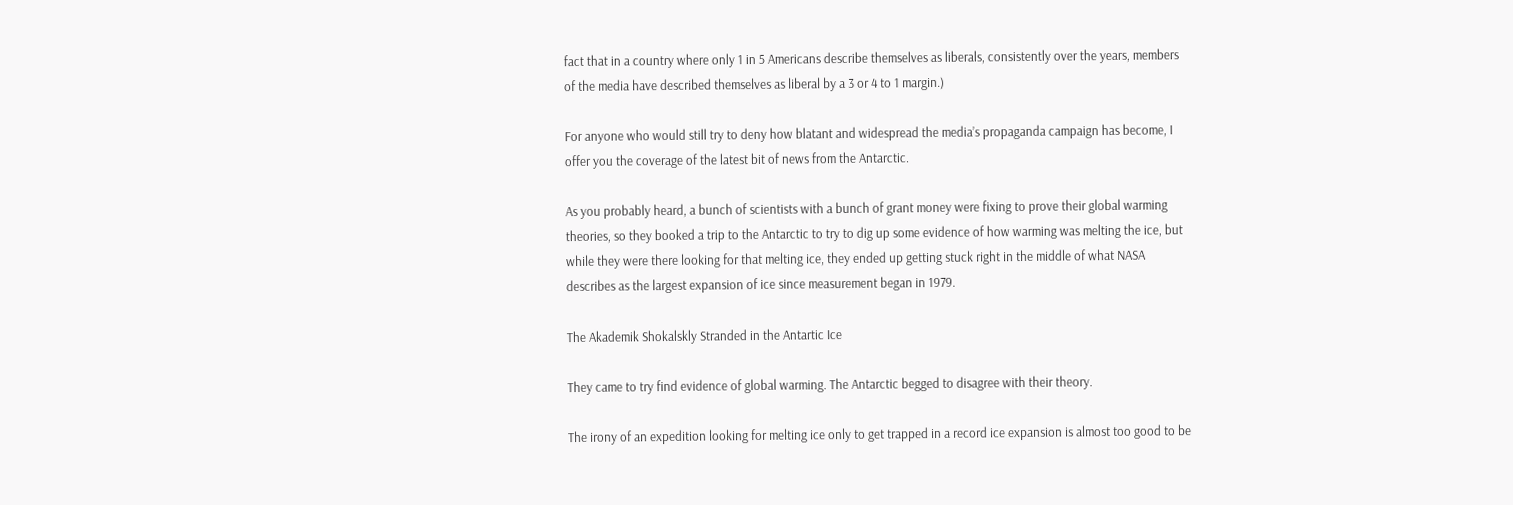fact that in a country where only 1 in 5 Americans describe themselves as liberals, consistently over the years, members of the media have described themselves as liberal by a 3 or 4 to 1 margin.)

For anyone who would still try to deny how blatant and widespread the media’s propaganda campaign has become, I offer you the coverage of the latest bit of news from the Antarctic.

As you probably heard, a bunch of scientists with a bunch of grant money were fixing to prove their global warming theories, so they booked a trip to the Antarctic to try to dig up some evidence of how warming was melting the ice, but while they were there looking for that melting ice, they ended up getting stuck right in the middle of what NASA describes as the largest expansion of ice since measurement began in 1979.

The Akademik Shokalskly Stranded in the Antartic Ice

They came to try find evidence of global warming. The Antarctic begged to disagree with their theory.

The irony of an expedition looking for melting ice only to get trapped in a record ice expansion is almost too good to be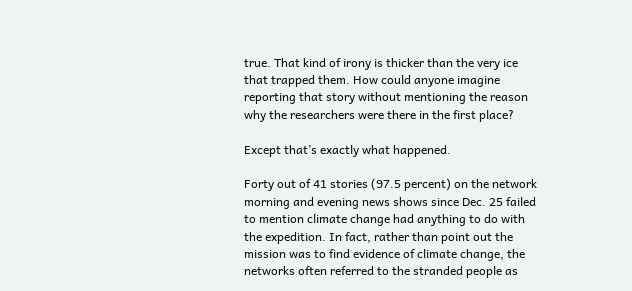true. That kind of irony is thicker than the very ice that trapped them. How could anyone imagine reporting that story without mentioning the reason why the researchers were there in the first place?

Except that’s exactly what happened.

Forty out of 41 stories (97.5 percent) on the network morning and evening news shows since Dec. 25 failed to mention climate change had anything to do with the expedition. In fact, rather than point out the mission was to find evidence of climate change, the networks often referred to the stranded people as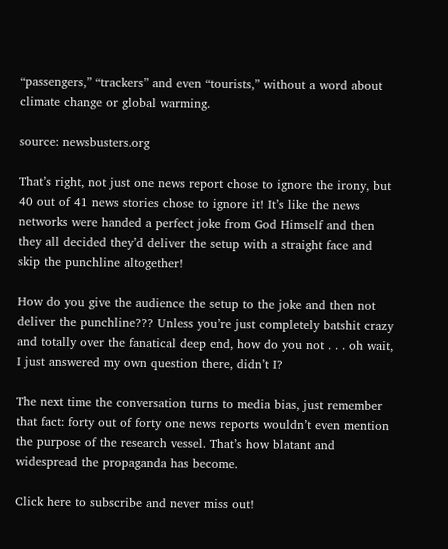“passengers,” “trackers” and even “tourists,” without a word about climate change or global warming.

source: newsbusters.org

That’s right, not just one news report chose to ignore the irony, but 40 out of 41 news stories chose to ignore it! It’s like the news networks were handed a perfect joke from God Himself and then they all decided they’d deliver the setup with a straight face and skip the punchline altogether!

How do you give the audience the setup to the joke and then not deliver the punchline??? Unless you’re just completely batshit crazy and totally over the fanatical deep end, how do you not . . . oh wait, I just answered my own question there, didn’t I?

The next time the conversation turns to media bias, just remember that fact: forty out of forty one news reports wouldn’t even mention the purpose of the research vessel. That’s how blatant and widespread the propaganda has become.

Click here to subscribe and never miss out!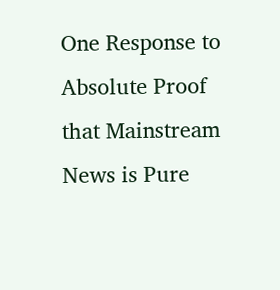One Response to Absolute Proof that Mainstream News is Pure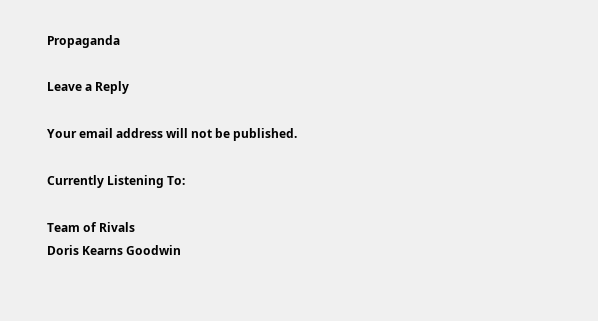Propaganda

Leave a Reply

Your email address will not be published.

Currently Listening To:

Team of Rivals
Doris Kearns Goodwin